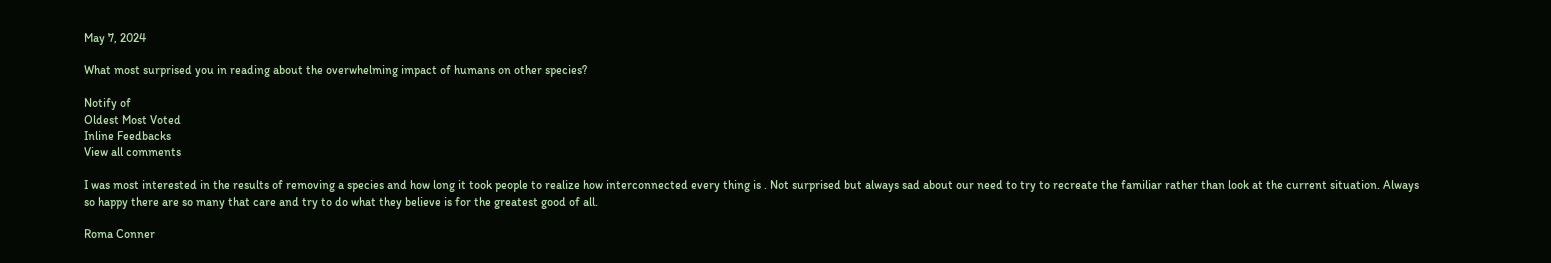May 7, 2024

What most surprised you in reading about the overwhelming impact of humans on other species?

Notify of
Oldest Most Voted
Inline Feedbacks
View all comments

I was most interested in the results of removing a species and how long it took people to realize how interconnected every thing is . Not surprised but always sad about our need to try to recreate the familiar rather than look at the current situation. Always so happy there are so many that care and try to do what they believe is for the greatest good of all.

Roma Conner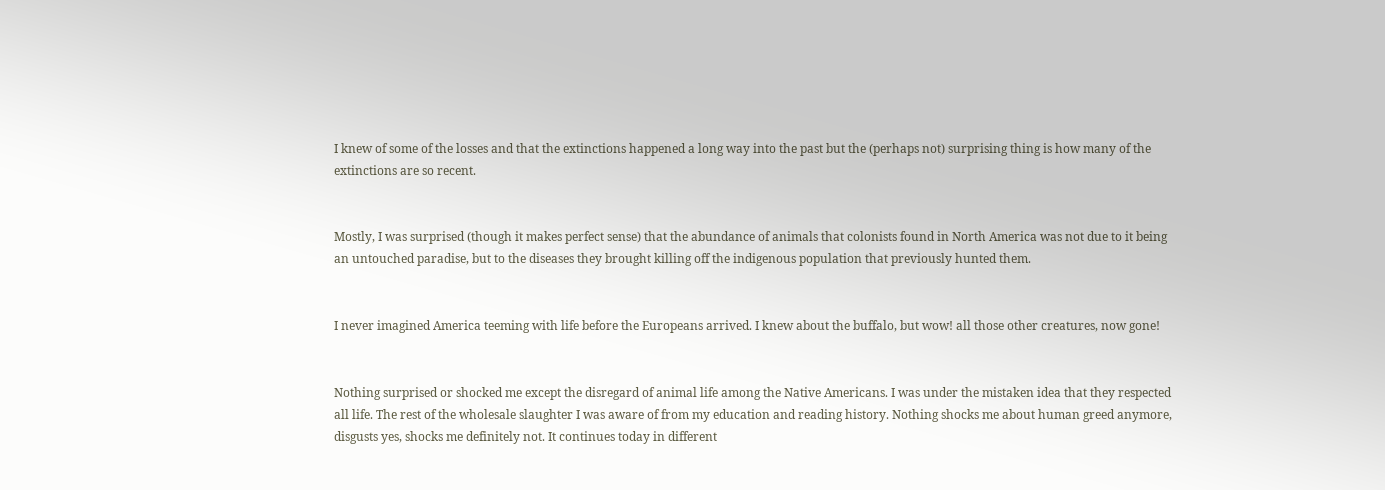I knew of some of the losses and that the extinctions happened a long way into the past but the (perhaps not) surprising thing is how many of the extinctions are so recent.


Mostly, I was surprised (though it makes perfect sense) that the abundance of animals that colonists found in North America was not due to it being an untouched paradise, but to the diseases they brought killing off the indigenous population that previously hunted them.


I never imagined America teeming with life before the Europeans arrived. I knew about the buffalo, but wow! all those other creatures, now gone!


Nothing surprised or shocked me except the disregard of animal life among the Native Americans. I was under the mistaken idea that they respected all life. The rest of the wholesale slaughter I was aware of from my education and reading history. Nothing shocks me about human greed anymore, disgusts yes, shocks me definitely not. It continues today in different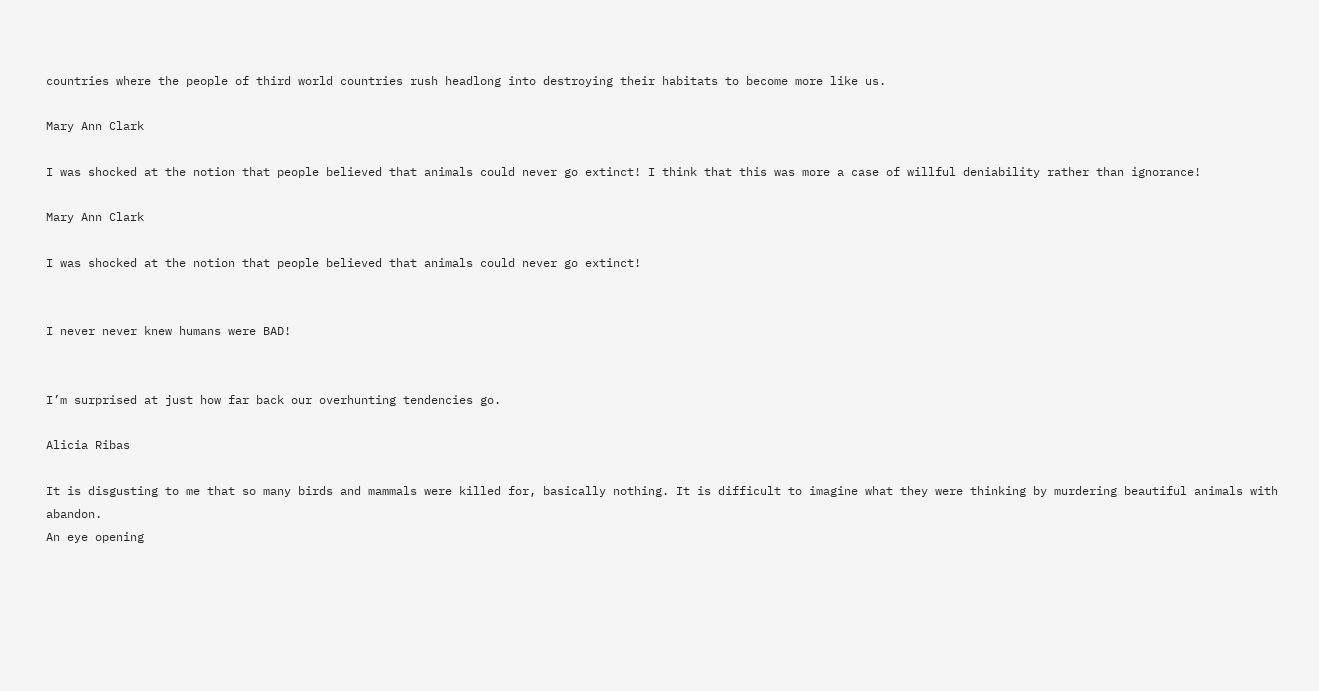countries where the people of third world countries rush headlong into destroying their habitats to become more like us.

Mary Ann Clark

I was shocked at the notion that people believed that animals could never go extinct! I think that this was more a case of willful deniability rather than ignorance!

Mary Ann Clark

I was shocked at the notion that people believed that animals could never go extinct!


I never never knew humans were BAD!


I’m surprised at just how far back our overhunting tendencies go.

Alicia Ribas

It is disgusting to me that so many birds and mammals were killed for, basically nothing. It is difficult to imagine what they were thinking by murdering beautiful animals with abandon.
An eye opening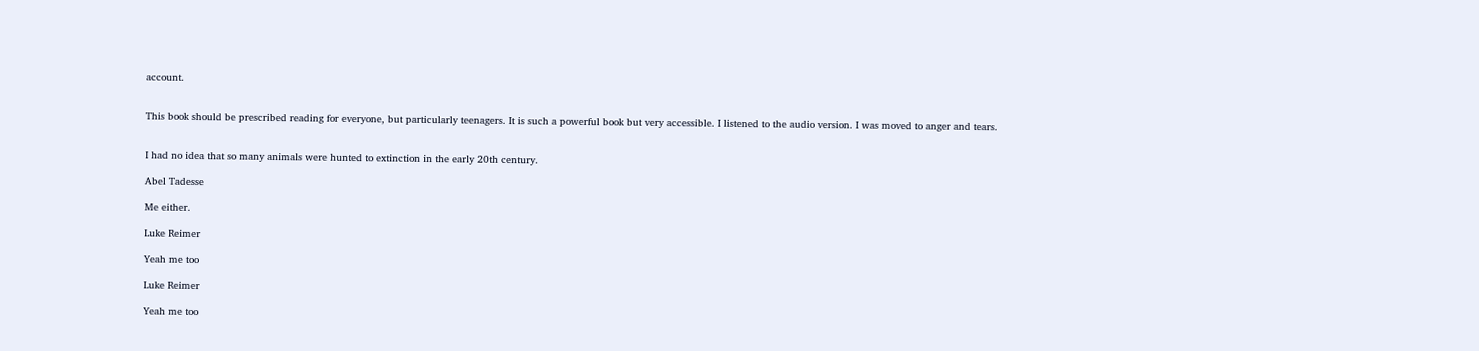account.


This book should be prescribed reading for everyone, but particularly teenagers. It is such a powerful book but very accessible. I listened to the audio version. I was moved to anger and tears.


I had no idea that so many animals were hunted to extinction in the early 20th century.

Abel Tadesse

Me either.

Luke Reimer

Yeah me too

Luke Reimer

Yeah me too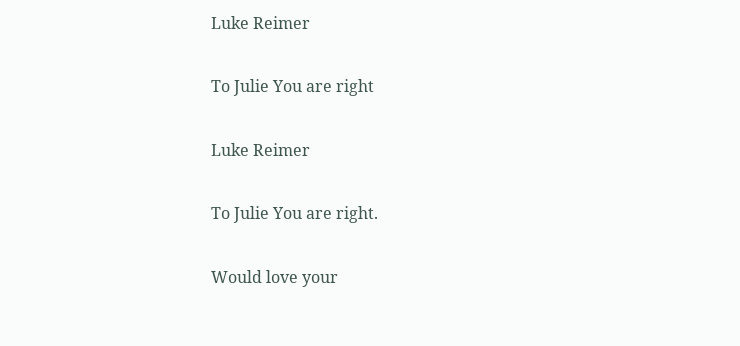Luke Reimer

To Julie You are right

Luke Reimer

To Julie You are right.

Would love your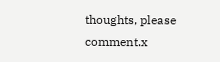thoughts, please comment.x